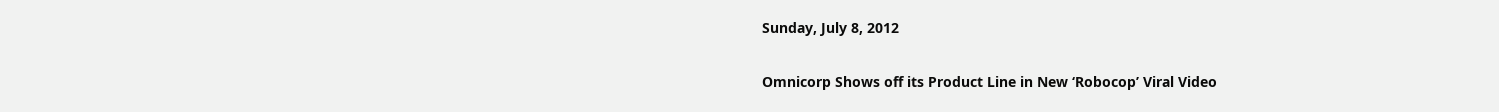Sunday, July 8, 2012

Omnicorp Shows off its Product Line in New ‘Robocop’ Viral Video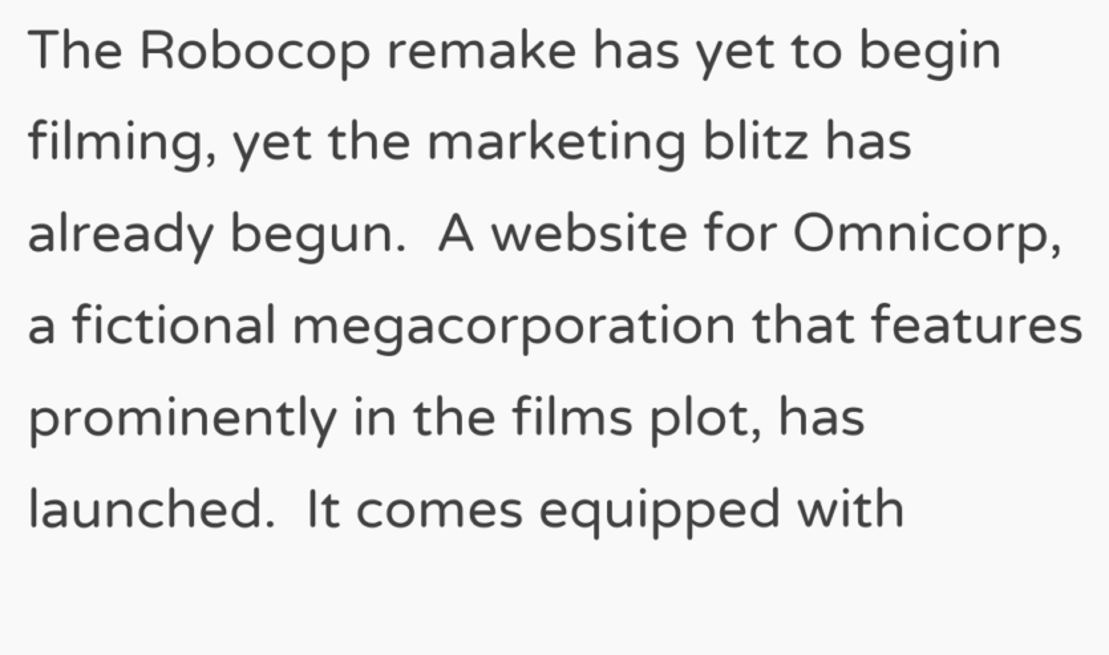The Robocop remake has yet to begin filming, yet the marketing blitz has already begun.  A website for Omnicorp, a fictional megacorporation that features prominently in the films plot, has launched.  It comes equipped with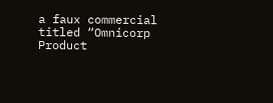a faux commercial titled “Omnicorp Product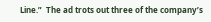Line.”  The ad trots out three of the company’s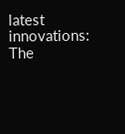latest innovations: The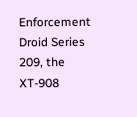Enforcement Droid Series 209, the XT-908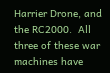Harrier Drone, and the RC2000.  All three of these war machines have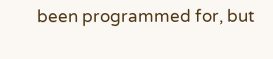been programmed for, but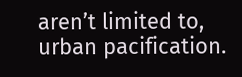aren’t limited to, urban pacification.